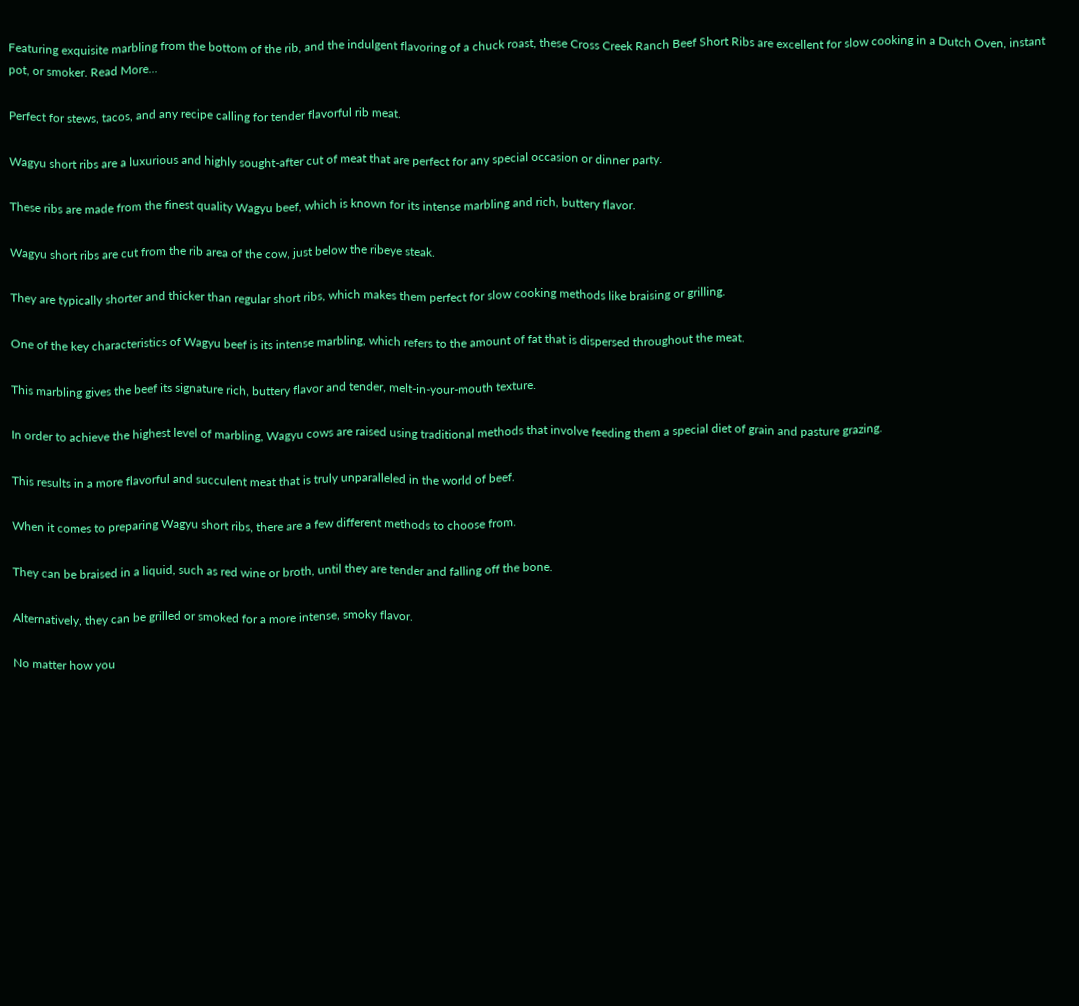Featuring exquisite marbling from the bottom of the rib, and the indulgent flavoring of a chuck roast, these Cross Creek Ranch Beef Short Ribs are excellent for slow cooking in a Dutch Oven, instant pot, or smoker. Read More...

Perfect for stews, tacos, and any recipe calling for tender flavorful rib meat.

Wagyu short ribs are a luxurious and highly sought-after cut of meat that are perfect for any special occasion or dinner party.

These ribs are made from the finest quality Wagyu beef, which is known for its intense marbling and rich, buttery flavor.

Wagyu short ribs are cut from the rib area of the cow, just below the ribeye steak.

They are typically shorter and thicker than regular short ribs, which makes them perfect for slow cooking methods like braising or grilling.

One of the key characteristics of Wagyu beef is its intense marbling, which refers to the amount of fat that is dispersed throughout the meat.

This marbling gives the beef its signature rich, buttery flavor and tender, melt-in-your-mouth texture.

In order to achieve the highest level of marbling, Wagyu cows are raised using traditional methods that involve feeding them a special diet of grain and pasture grazing.

This results in a more flavorful and succulent meat that is truly unparalleled in the world of beef.

When it comes to preparing Wagyu short ribs, there are a few different methods to choose from.

They can be braised in a liquid, such as red wine or broth, until they are tender and falling off the bone.

Alternatively, they can be grilled or smoked for a more intense, smoky flavor.

No matter how you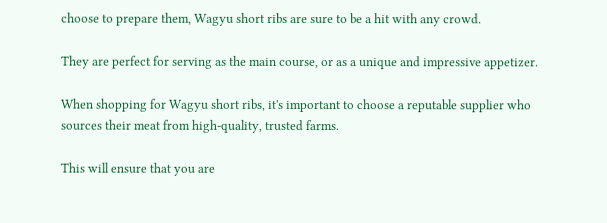choose to prepare them, Wagyu short ribs are sure to be a hit with any crowd.

They are perfect for serving as the main course, or as a unique and impressive appetizer.

When shopping for Wagyu short ribs, it's important to choose a reputable supplier who sources their meat from high-quality, trusted farms.

This will ensure that you are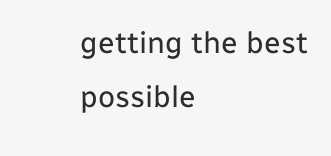getting the best possible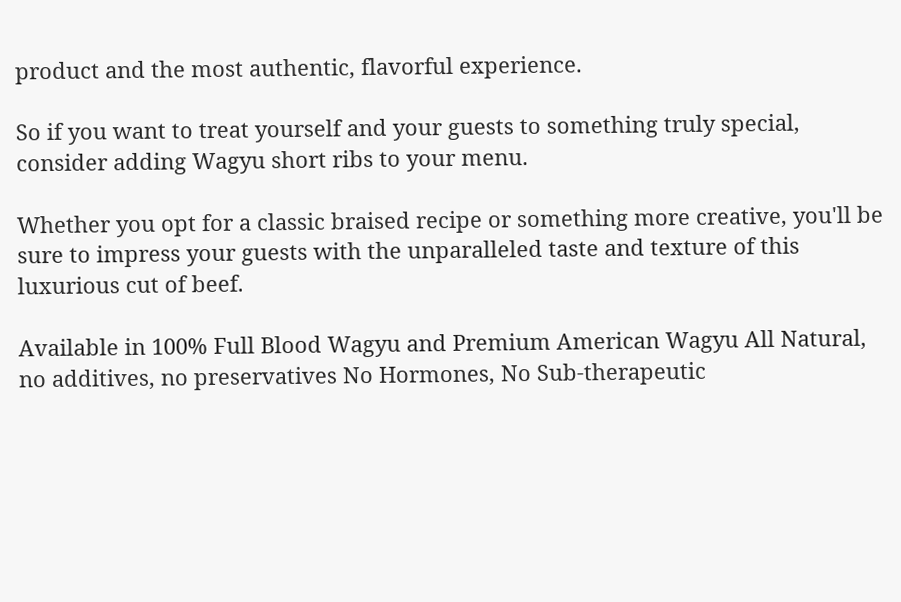product and the most authentic, flavorful experience.

So if you want to treat yourself and your guests to something truly special, consider adding Wagyu short ribs to your menu.

Whether you opt for a classic braised recipe or something more creative, you'll be sure to impress your guests with the unparalleled taste and texture of this luxurious cut of beef.

Available in 100% Full Blood Wagyu and Premium American Wagyu All Natural, no additives, no preservatives No Hormones, No Sub-therapeutic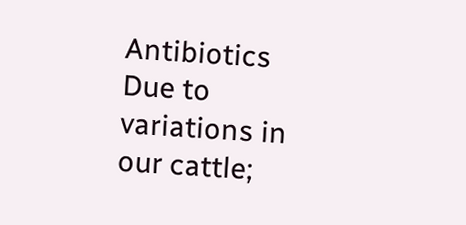Antibiotics Due to variations in our cattle;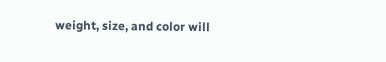weight, size, and color will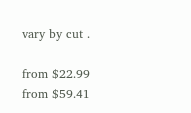vary by cut .

from $22.99
from $59.41